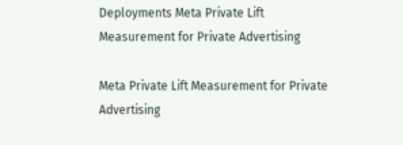Deployments Meta Private Lift Measurement for Private Advertising

Meta Private Lift Measurement for Private Advertising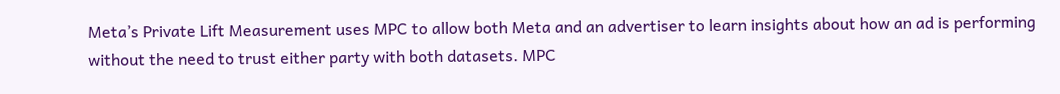Meta’s Private Lift Measurement uses MPC to allow both Meta and an advertiser to learn insights about how an ad is performing without the need to trust either party with both datasets. MPC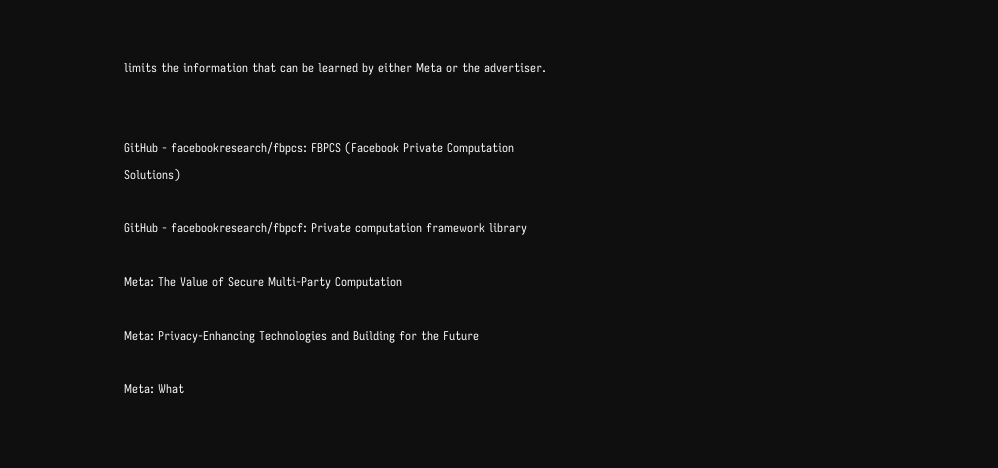limits the information that can be learned by either Meta or the advertiser.


GitHub - facebookresearch/fbpcs: FBPCS (Facebook Private Computation Solutions)

GitHub - facebookresearch/fbpcf: Private computation framework library

Meta: The Value of Secure Multi-Party Computation

Meta: Privacy-Enhancing Technologies and Building for the Future

Meta: What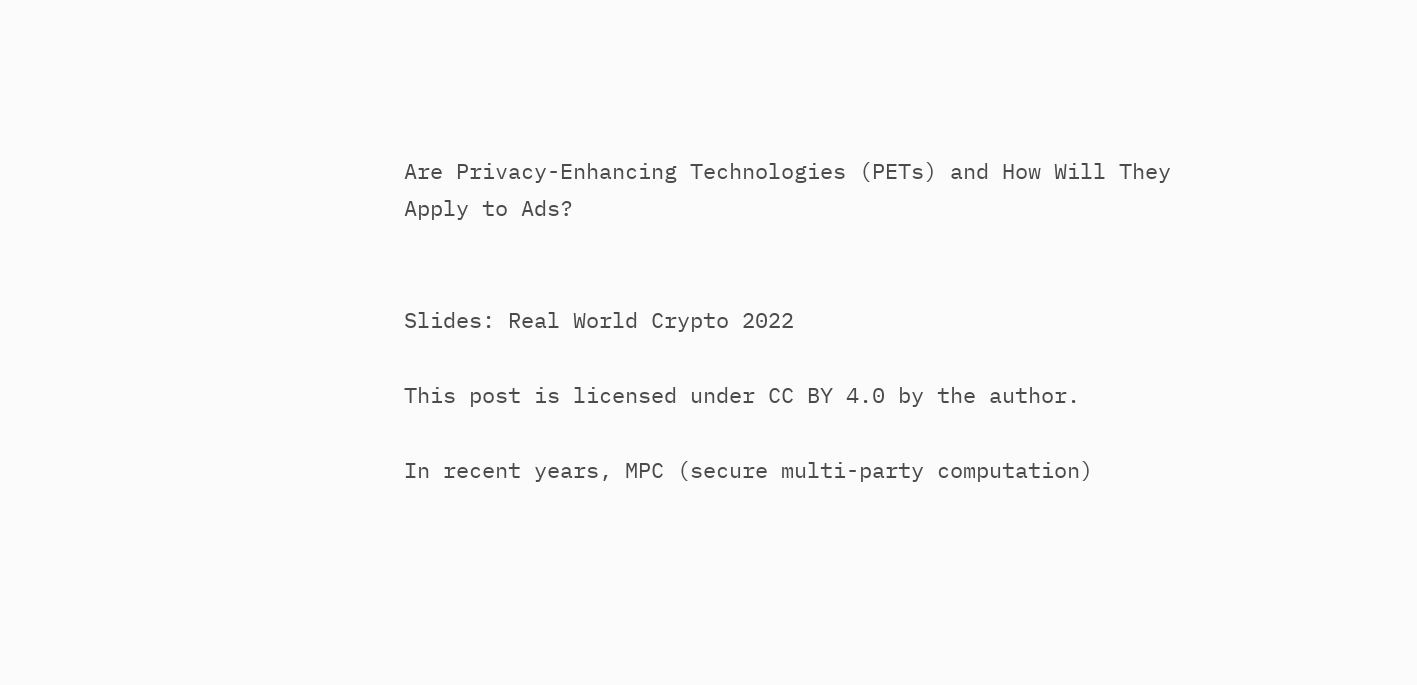Are Privacy-Enhancing Technologies (PETs) and How Will They Apply to Ads?


Slides: Real World Crypto 2022

This post is licensed under CC BY 4.0 by the author.

In recent years, MPC (secure multi-party computation)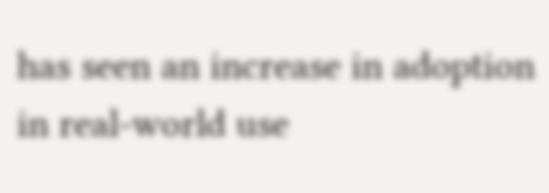has seen an increase in adoption in real-world use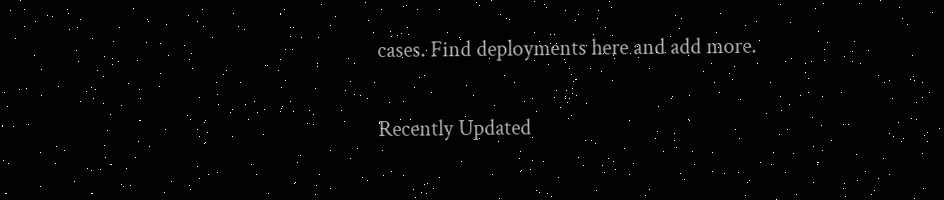cases. Find deployments here and add more.

Recently Updated